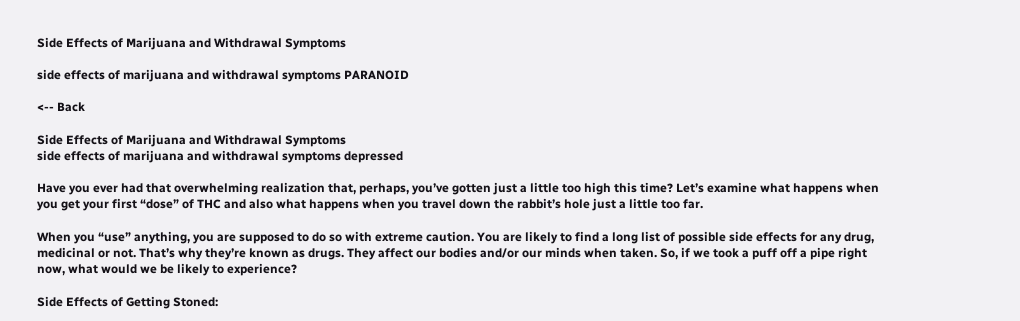Side Effects of Marijuana and Withdrawal Symptoms

side effects of marijuana and withdrawal symptoms PARANOID

<-- Back

Side Effects of Marijuana and Withdrawal Symptoms
side effects of marijuana and withdrawal symptoms depressed

Have you ever had that overwhelming realization that, perhaps, you’ve gotten just a little too high this time? Let’s examine what happens when you get your first “dose” of THC and also what happens when you travel down the rabbit’s hole just a little too far.

When you “use” anything, you are supposed to do so with extreme caution. You are likely to find a long list of possible side effects for any drug, medicinal or not. That’s why they’re known as drugs. They affect our bodies and/or our minds when taken. So, if we took a puff off a pipe right now, what would we be likely to experience?

Side Effects of Getting Stoned: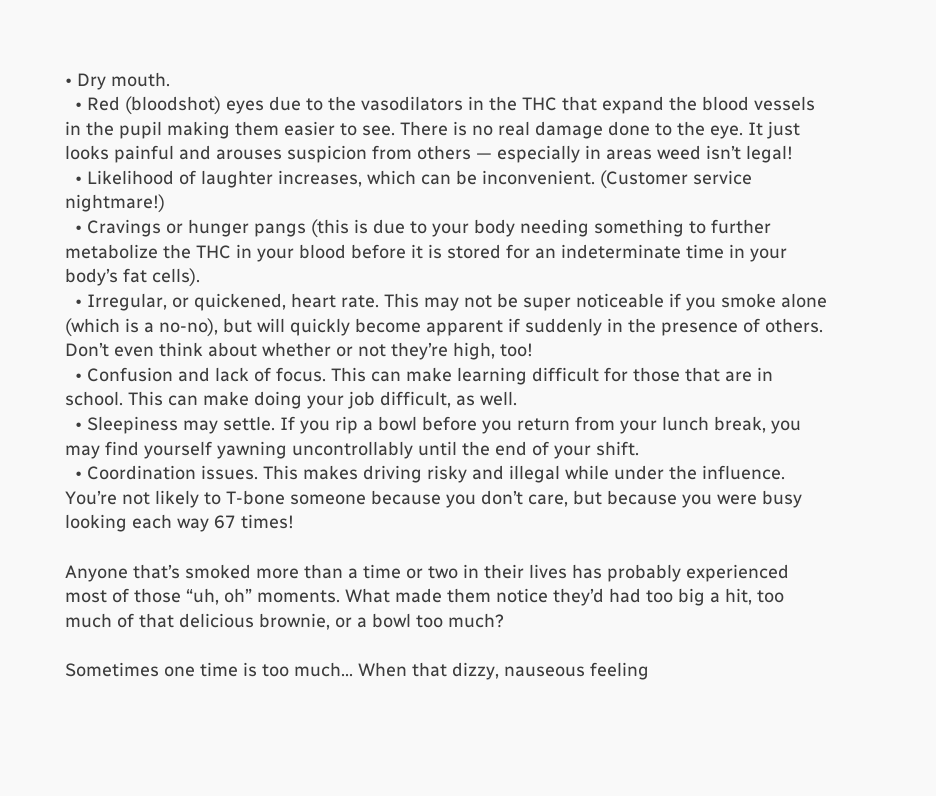• Dry mouth.
  • Red (bloodshot) eyes due to the vasodilators in the THC that expand the blood vessels in the pupil making them easier to see. There is no real damage done to the eye. It just looks painful and arouses suspicion from others — especially in areas weed isn’t legal!
  • Likelihood of laughter increases, which can be inconvenient. (Customer service nightmare!)
  • Cravings or hunger pangs (this is due to your body needing something to further metabolize the THC in your blood before it is stored for an indeterminate time in your body’s fat cells).
  • Irregular, or quickened, heart rate. This may not be super noticeable if you smoke alone (which is a no-no), but will quickly become apparent if suddenly in the presence of others. Don’t even think about whether or not they’re high, too!
  • Confusion and lack of focus. This can make learning difficult for those that are in school. This can make doing your job difficult, as well.
  • Sleepiness may settle. If you rip a bowl before you return from your lunch break, you may find yourself yawning uncontrollably until the end of your shift.
  • Coordination issues. This makes driving risky and illegal while under the influence. You’re not likely to T-bone someone because you don’t care, but because you were busy looking each way 67 times!

Anyone that’s smoked more than a time or two in their lives has probably experienced most of those “uh, oh” moments. What made them notice they’d had too big a hit, too much of that delicious brownie, or a bowl too much?

Sometimes one time is too much… When that dizzy, nauseous feeling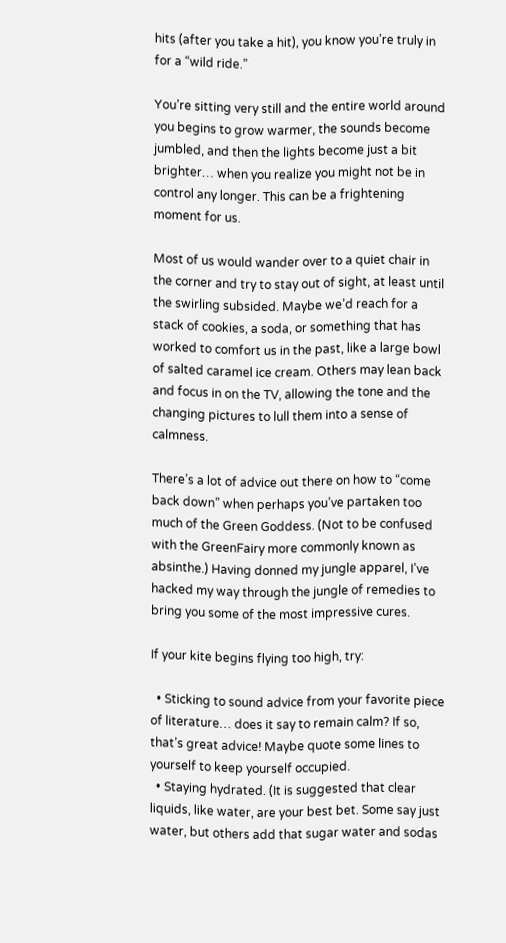hits (after you take a hit), you know you’re truly in for a “wild ride.”

You’re sitting very still and the entire world around you begins to grow warmer, the sounds become jumbled, and then the lights become just a bit brighter… when you realize you might not be in control any longer. This can be a frightening moment for us.

Most of us would wander over to a quiet chair in the corner and try to stay out of sight, at least until the swirling subsided. Maybe we’d reach for a stack of cookies, a soda, or something that has worked to comfort us in the past, like a large bowl of salted caramel ice cream. Others may lean back and focus in on the TV, allowing the tone and the changing pictures to lull them into a sense of calmness.

There’s a lot of advice out there on how to “come back down” when perhaps you’ve partaken too much of the Green Goddess. (Not to be confused with the GreenFairy more commonly known as absinthe.) Having donned my jungle apparel, I’ve hacked my way through the jungle of remedies to bring you some of the most impressive cures.

If your kite begins flying too high, try:

  • Sticking to sound advice from your favorite piece of literature… does it say to remain calm? If so, that’s great advice! Maybe quote some lines to yourself to keep yourself occupied.
  • Staying hydrated. (It is suggested that clear liquids, like water, are your best bet. Some say just water, but others add that sugar water and sodas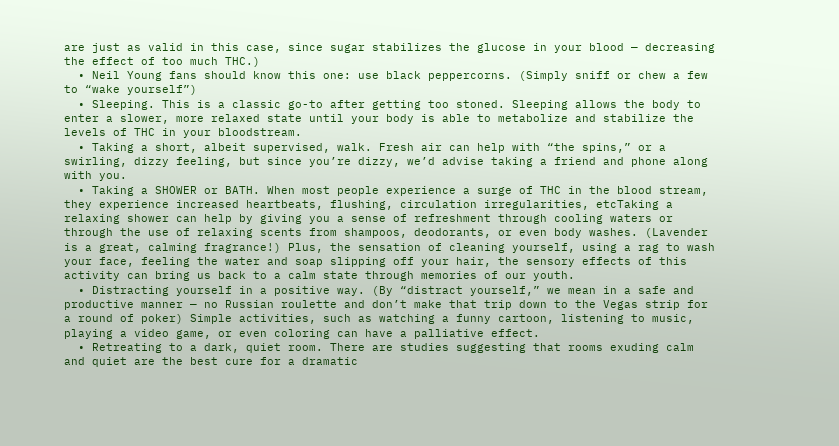are just as valid in this case, since sugar stabilizes the glucose in your blood — decreasing the effect of too much THC.)
  • Neil Young fans should know this one: use black peppercorns. (Simply sniff or chew a few to “wake yourself”)
  • Sleeping. This is a classic go-to after getting too stoned. Sleeping allows the body to enter a slower, more relaxed state until your body is able to metabolize and stabilize the levels of THC in your bloodstream.
  • Taking a short, albeit supervised, walk. Fresh air can help with “the spins,” or a swirling, dizzy feeling, but since you’re dizzy, we’d advise taking a friend and phone along with you.
  • Taking a SHOWER or BATH. When most people experience a surge of THC in the blood stream, they experience increased heartbeats, flushing, circulation irregularities, etcTaking a relaxing shower can help by giving you a sense of refreshment through cooling waters or through the use of relaxing scents from shampoos, deodorants, or even body washes. (Lavender is a great, calming fragrance!) Plus, the sensation of cleaning yourself, using a rag to wash your face, feeling the water and soap slipping off your hair, the sensory effects of this activity can bring us back to a calm state through memories of our youth.
  • Distracting yourself in a positive way. (By “distract yourself,” we mean in a safe and productive manner — no Russian roulette and don’t make that trip down to the Vegas strip for a round of poker) Simple activities, such as watching a funny cartoon, listening to music, playing a video game, or even coloring can have a palliative effect.
  • Retreating to a dark, quiet room. There are studies suggesting that rooms exuding calm and quiet are the best cure for a dramatic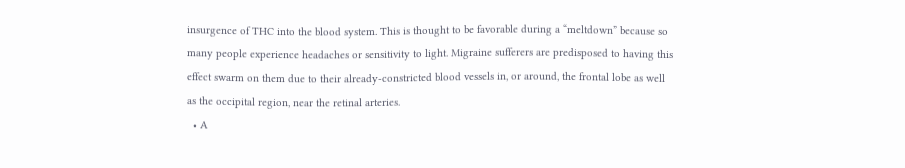insurgence of THC into the blood system. This is thought to be favorable during a “meltdown” because so many people experience headaches or sensitivity to light. Migraine sufferers are predisposed to having this effect swarm on them due to their already-constricted blood vessels in, or around, the frontal lobe as well as the occipital region, near the retinal arteries.
  • A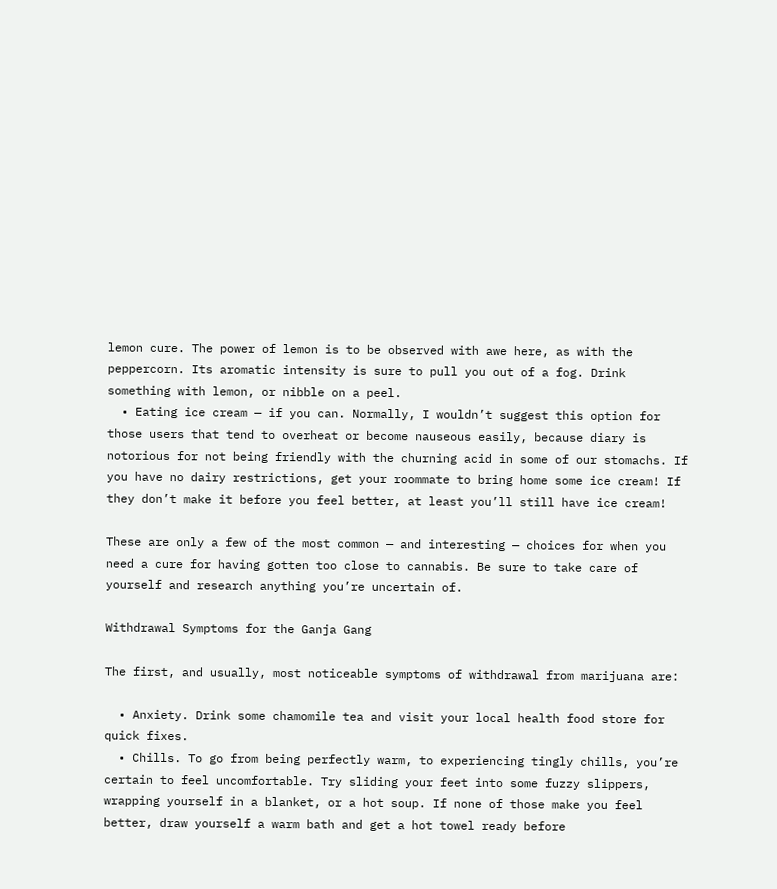lemon cure. The power of lemon is to be observed with awe here, as with the peppercorn. Its aromatic intensity is sure to pull you out of a fog. Drink something with lemon, or nibble on a peel.
  • Eating ice cream — if you can. Normally, I wouldn’t suggest this option for those users that tend to overheat or become nauseous easily, because diary is notorious for not being friendly with the churning acid in some of our stomachs. If you have no dairy restrictions, get your roommate to bring home some ice cream! If they don’t make it before you feel better, at least you’ll still have ice cream!

These are only a few of the most common — and interesting — choices for when you need a cure for having gotten too close to cannabis. Be sure to take care of yourself and research anything you’re uncertain of.

Withdrawal Symptoms for the Ganja Gang

The first, and usually, most noticeable symptoms of withdrawal from marijuana are:

  • Anxiety. Drink some chamomile tea and visit your local health food store for quick fixes.
  • Chills. To go from being perfectly warm, to experiencing tingly chills, you’re certain to feel uncomfortable. Try sliding your feet into some fuzzy slippers, wrapping yourself in a blanket, or a hot soup. If none of those make you feel better, draw yourself a warm bath and get a hot towel ready before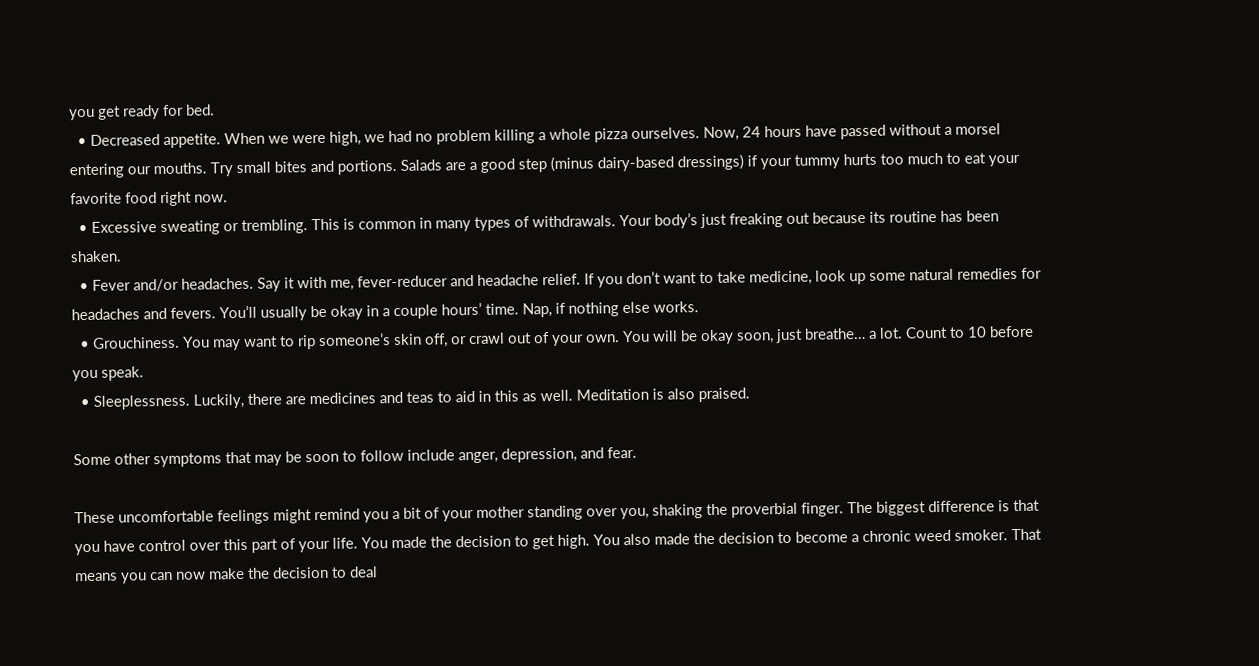you get ready for bed.
  • Decreased appetite. When we were high, we had no problem killing a whole pizza ourselves. Now, 24 hours have passed without a morsel entering our mouths. Try small bites and portions. Salads are a good step (minus dairy-based dressings) if your tummy hurts too much to eat your favorite food right now.
  • Excessive sweating or trembling. This is common in many types of withdrawals. Your body’s just freaking out because its routine has been shaken.
  • Fever and/or headaches. Say it with me, fever-reducer and headache relief. If you don’t want to take medicine, look up some natural remedies for headaches and fevers. You’ll usually be okay in a couple hours’ time. Nap, if nothing else works.
  • Grouchiness. You may want to rip someone’s skin off, or crawl out of your own. You will be okay soon, just breathe… a lot. Count to 10 before you speak.
  • Sleeplessness. Luckily, there are medicines and teas to aid in this as well. Meditation is also praised.

Some other symptoms that may be soon to follow include anger, depression, and fear.

These uncomfortable feelings might remind you a bit of your mother standing over you, shaking the proverbial finger. The biggest difference is that you have control over this part of your life. You made the decision to get high. You also made the decision to become a chronic weed smoker. That means you can now make the decision to deal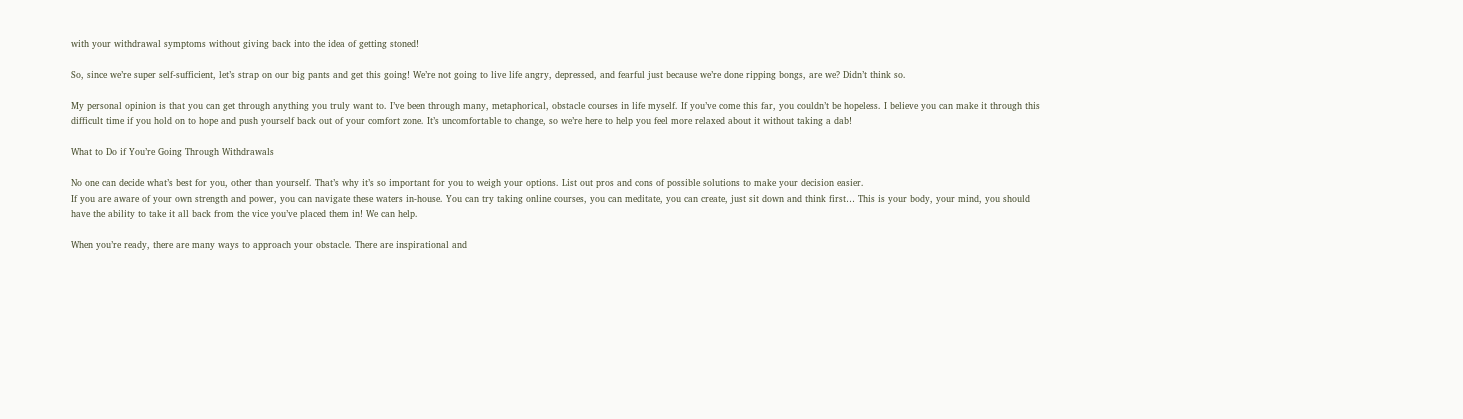with your withdrawal symptoms without giving back into the idea of getting stoned!

So, since we’re super self-sufficient, let’s strap on our big pants and get this going! We’re not going to live life angry, depressed, and fearful just because we’re done ripping bongs, are we? Didn’t think so.

My personal opinion is that you can get through anything you truly want to. I’ve been through many, metaphorical, obstacle courses in life myself. If you’ve come this far, you couldn’t be hopeless. I believe you can make it through this difficult time if you hold on to hope and push yourself back out of your comfort zone. It’s uncomfortable to change, so we’re here to help you feel more relaxed about it without taking a dab!

What to Do if You’re Going Through Withdrawals

No one can decide what’s best for you, other than yourself. That’s why it’s so important for you to weigh your options. List out pros and cons of possible solutions to make your decision easier.
If you are aware of your own strength and power, you can navigate these waters in-house. You can try taking online courses, you can meditate, you can create, just sit down and think first… This is your body, your mind, you should have the ability to take it all back from the vice you’ve placed them in! We can help.

When you’re ready, there are many ways to approach your obstacle. There are inspirational and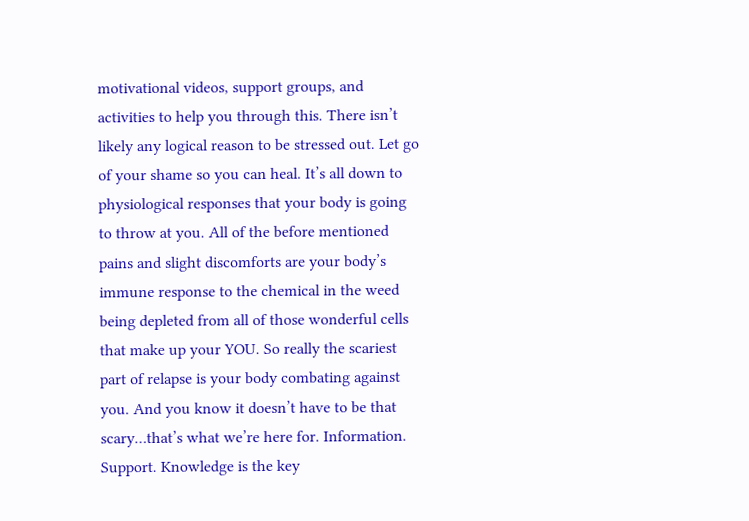motivational videos, support groups, and activities to help you through this. There isn’t likely any logical reason to be stressed out. Let go of your shame so you can heal. It’s all down to physiological responses that your body is going to throw at you. All of the before mentioned pains and slight discomforts are your body’s immune response to the chemical in the weed being depleted from all of those wonderful cells that make up your YOU. So really the scariest part of relapse is your body combating against you. And you know it doesn’t have to be that scary…that’s what we’re here for. Information. Support. Knowledge is the key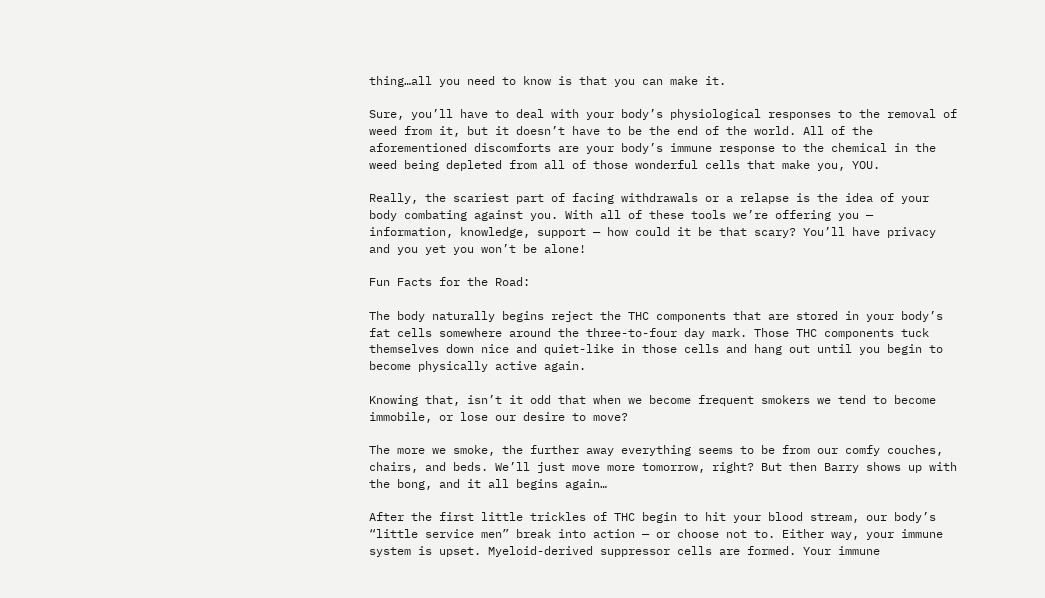thing…all you need to know is that you can make it.

Sure, you’ll have to deal with your body’s physiological responses to the removal of weed from it, but it doesn’t have to be the end of the world. All of the aforementioned discomforts are your body’s immune response to the chemical in the weed being depleted from all of those wonderful cells that make you, YOU.

Really, the scariest part of facing withdrawals or a relapse is the idea of your body combating against you. With all of these tools we’re offering you — information, knowledge, support — how could it be that scary? You’ll have privacy and you yet you won’t be alone!

Fun Facts for the Road:

The body naturally begins reject the THC components that are stored in your body’s fat cells somewhere around the three-to-four day mark. Those THC components tuck themselves down nice and quiet-like in those cells and hang out until you begin to become physically active again.

Knowing that, isn’t it odd that when we become frequent smokers we tend to become immobile, or lose our desire to move?

The more we smoke, the further away everything seems to be from our comfy couches, chairs, and beds. We’ll just move more tomorrow, right? But then Barry shows up with the bong, and it all begins again…

After the first little trickles of THC begin to hit your blood stream, our body’s “little service men” break into action — or choose not to. Either way, your immune system is upset. Myeloid-derived suppressor cells are formed. Your immune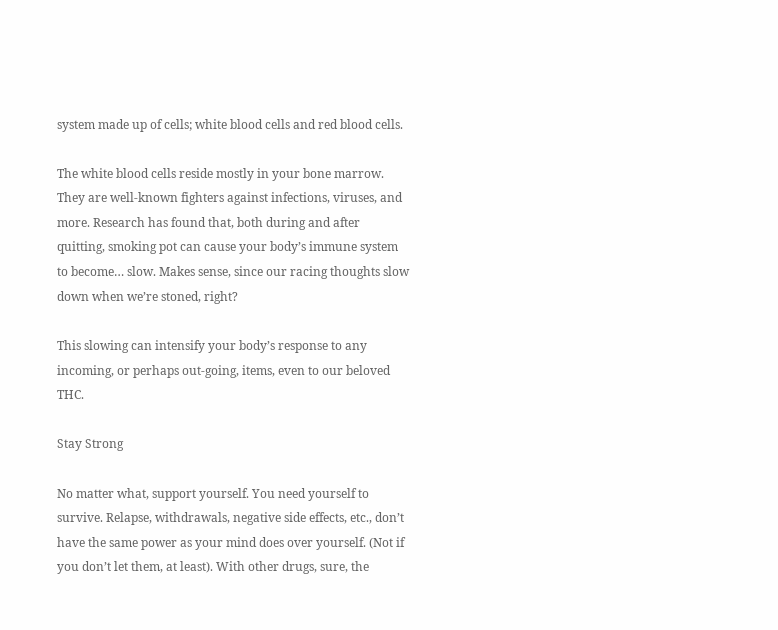system made up of cells; white blood cells and red blood cells.

The white blood cells reside mostly in your bone marrow. They are well-known fighters against infections, viruses, and more. Research has found that, both during and after quitting, smoking pot can cause your body’s immune system to become… slow. Makes sense, since our racing thoughts slow down when we’re stoned, right?

This slowing can intensify your body’s response to any incoming, or perhaps out-going, items, even to our beloved THC.

Stay Strong

No matter what, support yourself. You need yourself to survive. Relapse, withdrawals, negative side effects, etc., don’t have the same power as your mind does over yourself. (Not if you don’t let them, at least). With other drugs, sure, the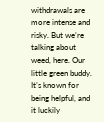withdrawals are more intense and risky. But we’re talking about weed, here. Our little green buddy. It’s known for being helpful, and it luckily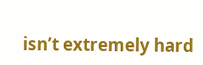isn’t extremely hard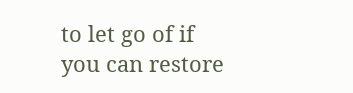to let go of if you can restore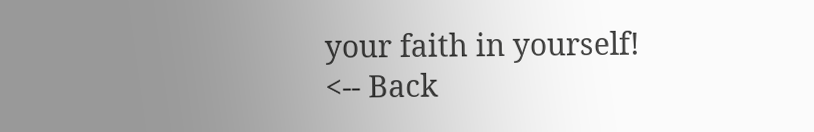your faith in yourself!
<-- Back